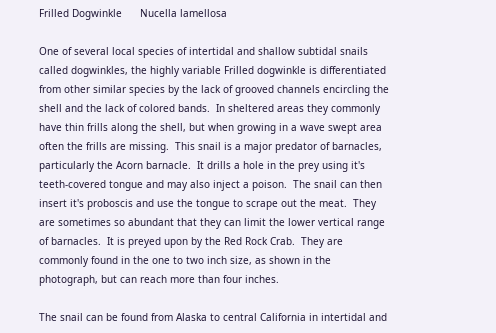Frilled Dogwinkle      Nucella lamellosa

One of several local species of intertidal and shallow subtidal snails called dogwinkles, the highly variable Frilled dogwinkle is differentiated from other similar species by the lack of grooved channels encircling the shell and the lack of colored bands.  In sheltered areas they commonly have thin frills along the shell, but when growing in a wave swept area often the frills are missing.  This snail is a major predator of barnacles, particularly the Acorn barnacle.  It drills a hole in the prey using it's teeth-covered tongue and may also inject a poison.  The snail can then insert it's proboscis and use the tongue to scrape out the meat.  They are sometimes so abundant that they can limit the lower vertical range of barnacles.  It is preyed upon by the Red Rock Crab.  They are commonly found in the one to two inch size, as shown in the photograph, but can reach more than four inches.

The snail can be found from Alaska to central California in intertidal and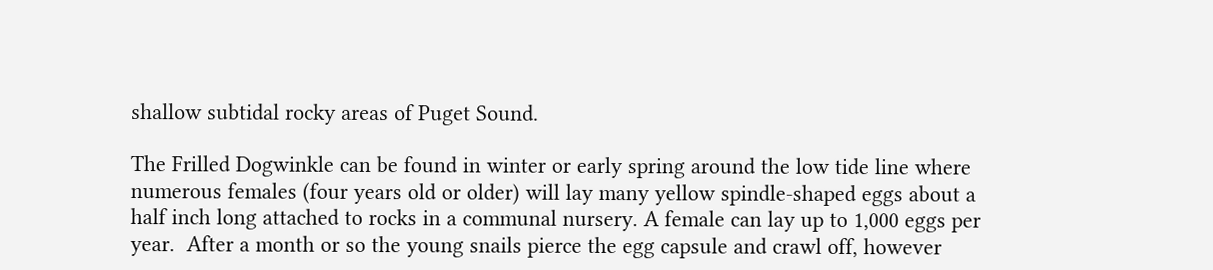shallow subtidal rocky areas of Puget Sound.

The Frilled Dogwinkle can be found in winter or early spring around the low tide line where numerous females (four years old or older) will lay many yellow spindle-shaped eggs about a half inch long attached to rocks in a communal nursery. A female can lay up to 1,000 eggs per year.  After a month or so the young snails pierce the egg capsule and crawl off, however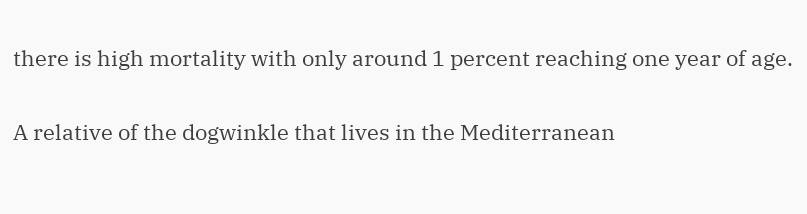there is high mortality with only around 1 percent reaching one year of age.

A relative of the dogwinkle that lives in the Mediterranean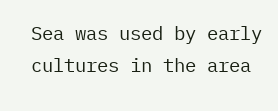Sea was used by early cultures in the area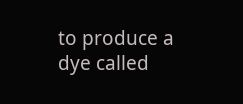to produce a dye called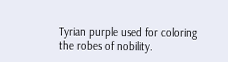Tyrian purple used for coloring the robes of nobility.